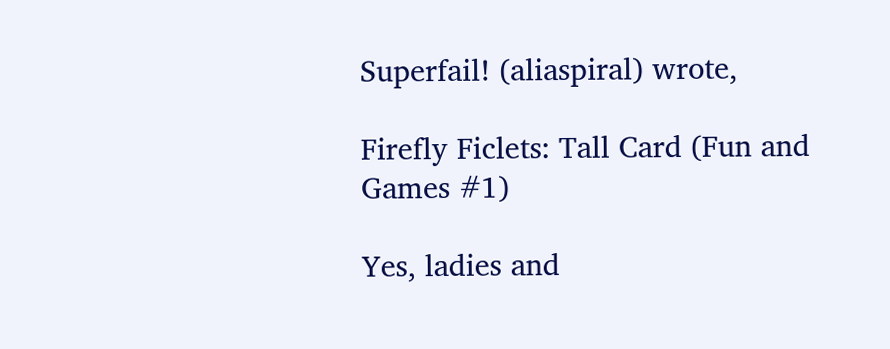Superfail! (aliaspiral) wrote,

Firefly Ficlets: Tall Card (Fun and Games #1)

Yes, ladies and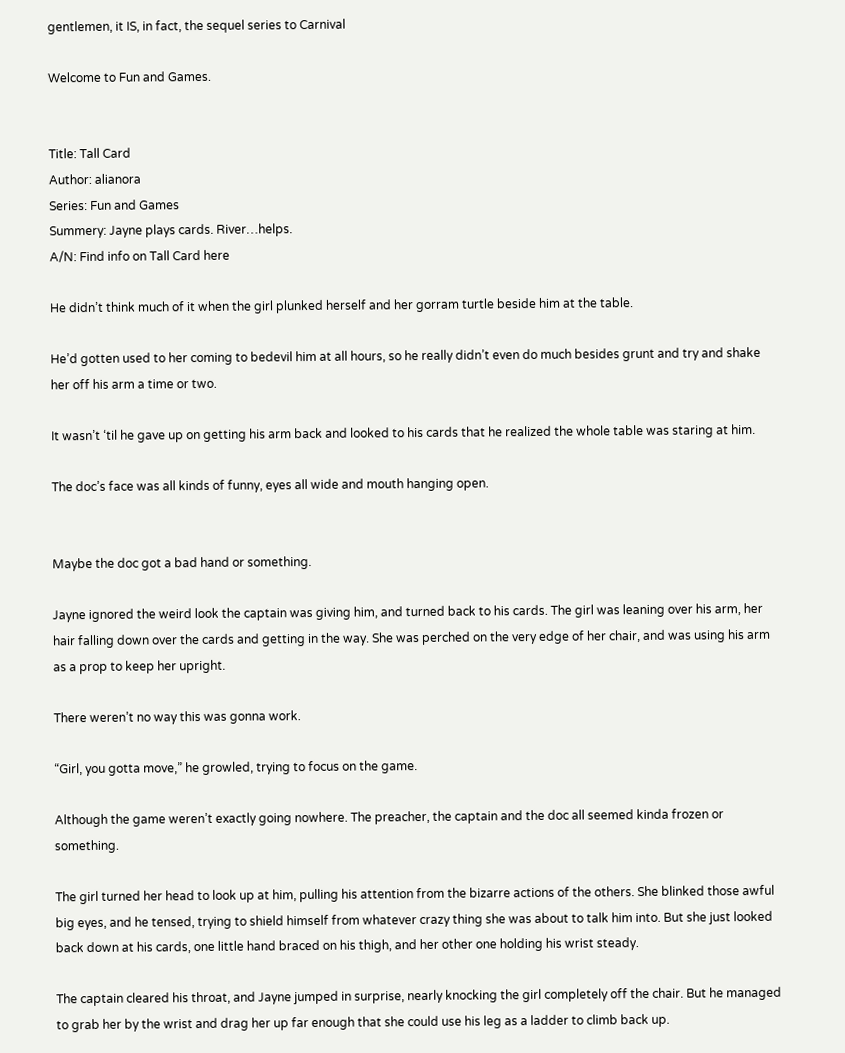gentlemen, it IS, in fact, the sequel series to Carnival

Welcome to Fun and Games.


Title: Tall Card
Author: alianora
Series: Fun and Games
Summery: Jayne plays cards. River…helps.
A/N: Find info on Tall Card here

He didn’t think much of it when the girl plunked herself and her gorram turtle beside him at the table.

He’d gotten used to her coming to bedevil him at all hours, so he really didn’t even do much besides grunt and try and shake her off his arm a time or two.

It wasn’t ‘til he gave up on getting his arm back and looked to his cards that he realized the whole table was staring at him.

The doc’s face was all kinds of funny, eyes all wide and mouth hanging open.


Maybe the doc got a bad hand or something.

Jayne ignored the weird look the captain was giving him, and turned back to his cards. The girl was leaning over his arm, her hair falling down over the cards and getting in the way. She was perched on the very edge of her chair, and was using his arm as a prop to keep her upright.

There weren’t no way this was gonna work.

“Girl, you gotta move,” he growled, trying to focus on the game.

Although the game weren’t exactly going nowhere. The preacher, the captain and the doc all seemed kinda frozen or something.

The girl turned her head to look up at him, pulling his attention from the bizarre actions of the others. She blinked those awful big eyes, and he tensed, trying to shield himself from whatever crazy thing she was about to talk him into. But she just looked back down at his cards, one little hand braced on his thigh, and her other one holding his wrist steady.

The captain cleared his throat, and Jayne jumped in surprise, nearly knocking the girl completely off the chair. But he managed to grab her by the wrist and drag her up far enough that she could use his leg as a ladder to climb back up.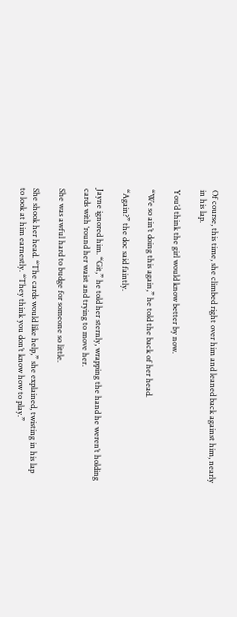Of course, this time, she climbed right over him and leaned back against him, nearly in his lap.

You’d think the girl would know better by now.

“We so ain’t doing this again,” he told the back of her head.

“Again?” the doc said faintly.

Jayne ignored him. “Git,” he told her sternly, wrapping the hand he weren’t holding cards with ‘round her waist and trying to move her.

She was awful hard to budge for someone so little.

She shook her head. “The cards would like help,” she explained, twisting in his lap to look at him earnestly. “They think you don’t know how to play.”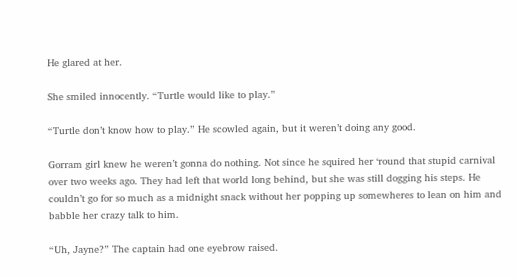He glared at her.

She smiled innocently. “Turtle would like to play.”

“Turtle don’t know how to play.” He scowled again, but it weren’t doing any good.

Gorram girl knew he weren’t gonna do nothing. Not since he squired her ‘round that stupid carnival over two weeks ago. They had left that world long behind, but she was still dogging his steps. He couldn’t go for so much as a midnight snack without her popping up somewheres to lean on him and babble her crazy talk to him.

“Uh, Jayne?” The captain had one eyebrow raised.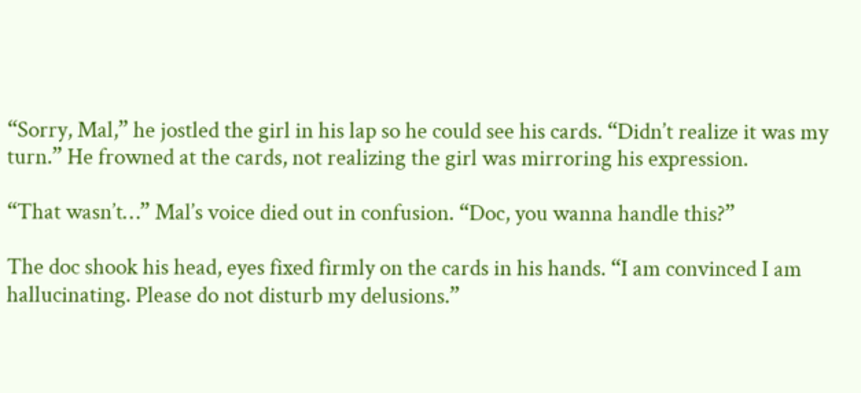“Sorry, Mal,” he jostled the girl in his lap so he could see his cards. “Didn’t realize it was my turn.” He frowned at the cards, not realizing the girl was mirroring his expression.

“That wasn’t…” Mal’s voice died out in confusion. “Doc, you wanna handle this?”

The doc shook his head, eyes fixed firmly on the cards in his hands. “I am convinced I am hallucinating. Please do not disturb my delusions.”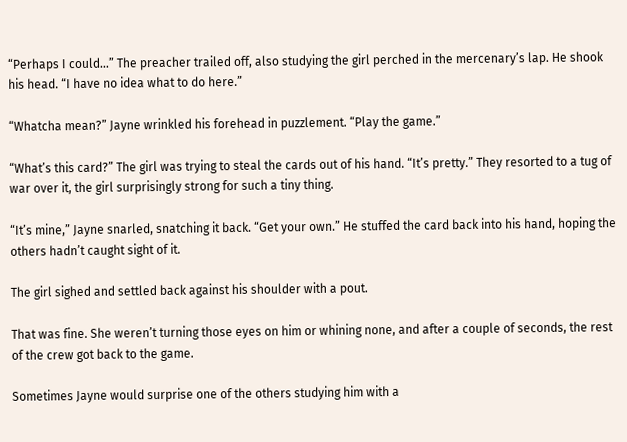“Perhaps I could…” The preacher trailed off, also studying the girl perched in the mercenary’s lap. He shook his head. “I have no idea what to do here.”

“Whatcha mean?” Jayne wrinkled his forehead in puzzlement. “Play the game.”

“What’s this card?” The girl was trying to steal the cards out of his hand. “It’s pretty.” They resorted to a tug of war over it, the girl surprisingly strong for such a tiny thing.

“It’s mine,” Jayne snarled, snatching it back. “Get your own.” He stuffed the card back into his hand, hoping the others hadn’t caught sight of it.

The girl sighed and settled back against his shoulder with a pout.

That was fine. She weren’t turning those eyes on him or whining none, and after a couple of seconds, the rest of the crew got back to the game.

Sometimes Jayne would surprise one of the others studying him with a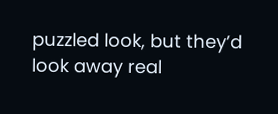puzzled look, but they’d look away real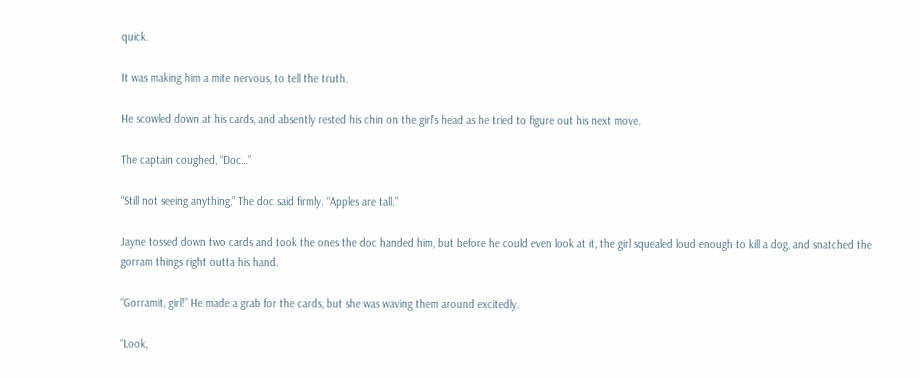quick.

It was making him a mite nervous, to tell the truth.

He scowled down at his cards, and absently rested his chin on the girl’s head as he tried to figure out his next move.

The captain coughed, “Doc…”

“Still not seeing anything,” The doc said firmly. “Apples are tall.”

Jayne tossed down two cards and took the ones the doc handed him, but before he could even look at it, the girl squealed loud enough to kill a dog, and snatched the gorram things right outta his hand.

“Gorramit, girl!” He made a grab for the cards, but she was waving them around excitedly.

“Look,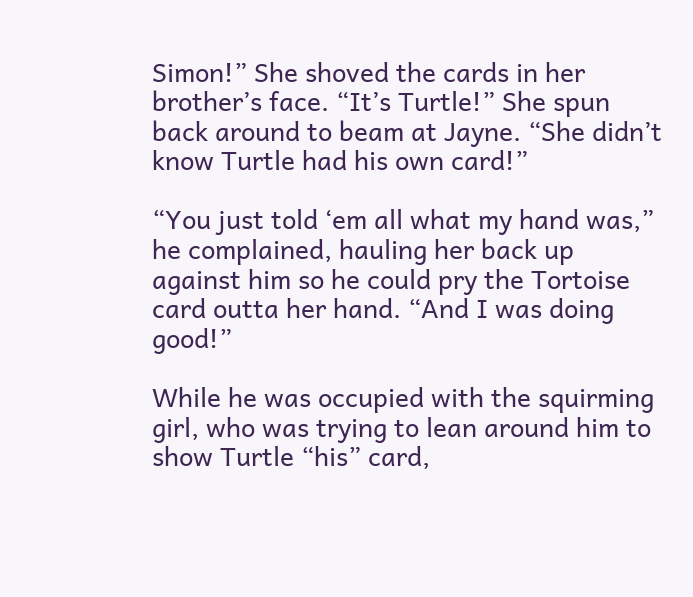Simon!” She shoved the cards in her brother’s face. “It’s Turtle!” She spun back around to beam at Jayne. “She didn’t know Turtle had his own card!”

“You just told ‘em all what my hand was,” he complained, hauling her back up against him so he could pry the Tortoise card outta her hand. “And I was doing good!”

While he was occupied with the squirming girl, who was trying to lean around him to show Turtle “his” card,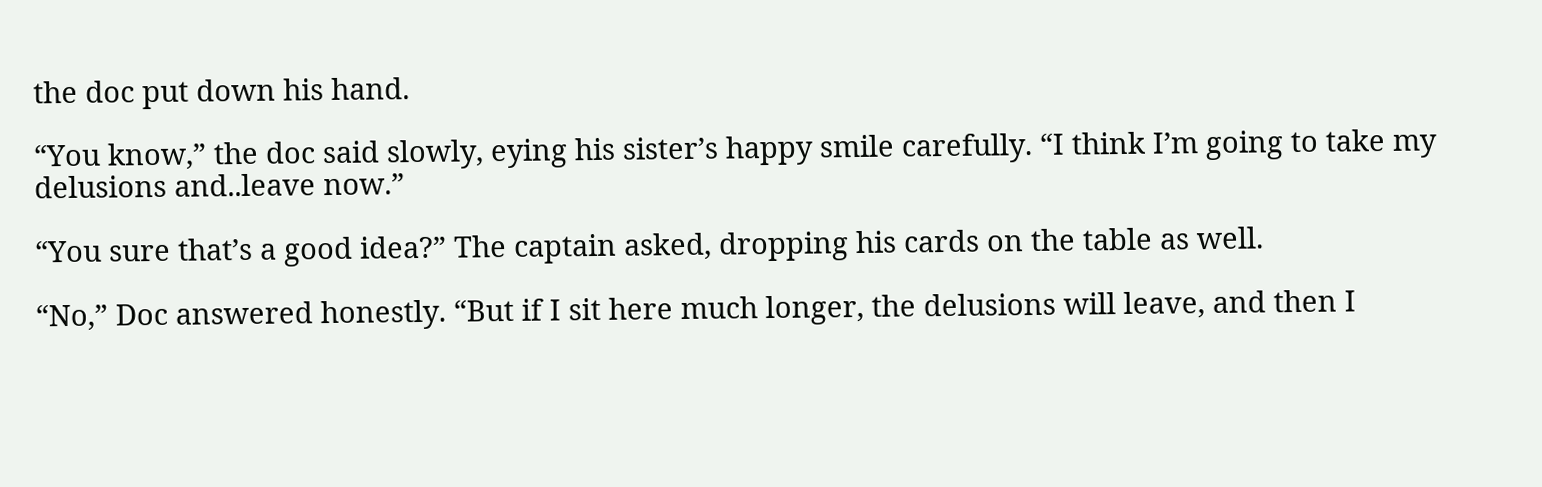the doc put down his hand.

“You know,” the doc said slowly, eying his sister’s happy smile carefully. “I think I’m going to take my delusions and..leave now.”

“You sure that’s a good idea?” The captain asked, dropping his cards on the table as well.

“No,” Doc answered honestly. “But if I sit here much longer, the delusions will leave, and then I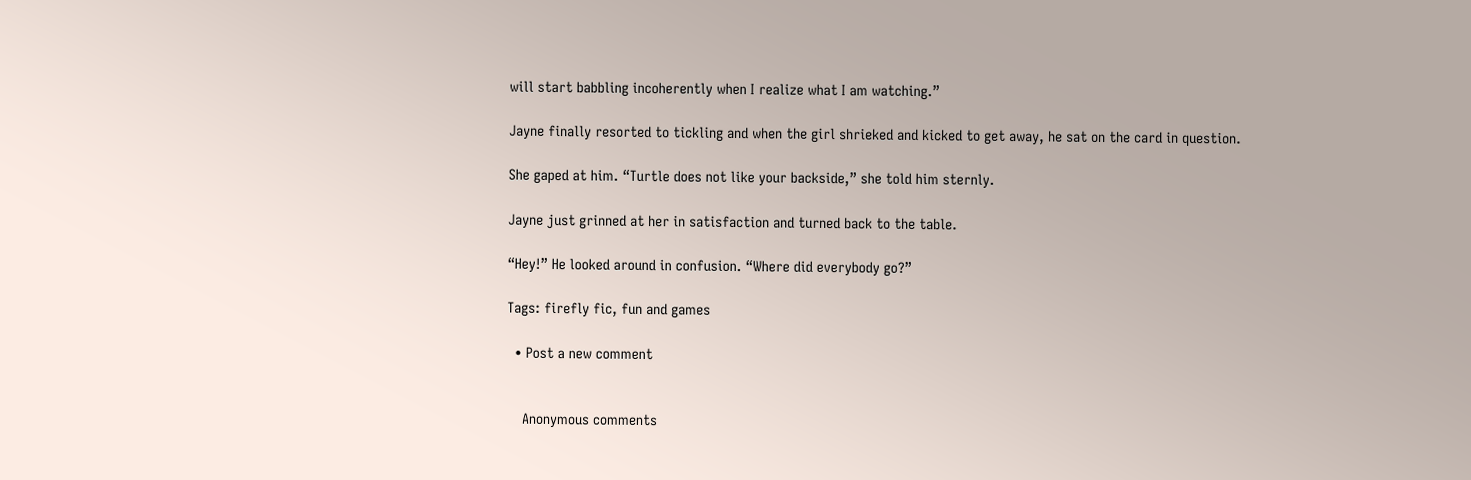will start babbling incoherently when I realize what I am watching.”

Jayne finally resorted to tickling and when the girl shrieked and kicked to get away, he sat on the card in question.

She gaped at him. “Turtle does not like your backside,” she told him sternly.

Jayne just grinned at her in satisfaction and turned back to the table.

“Hey!” He looked around in confusion. “Where did everybody go?”

Tags: firefly fic, fun and games

  • Post a new comment


    Anonymous comments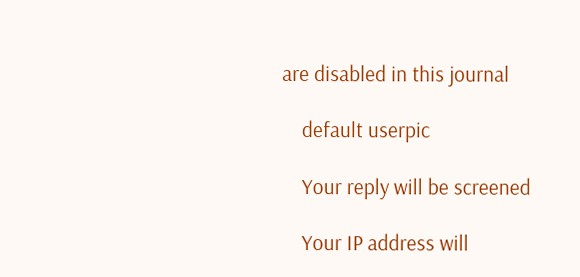are disabled in this journal

    default userpic

    Your reply will be screened

    Your IP address will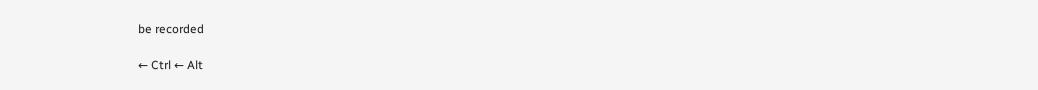be recorded

← Ctrl ← Alt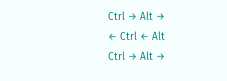Ctrl → Alt →
← Ctrl ← Alt
Ctrl → Alt →